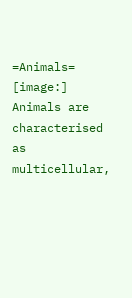=Animals= [image:] Animals are characterised as multicellular,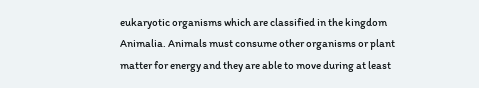eukaryotic organisms which are classified in the kingdom Animalia. Animals must consume other organisms or plant matter for energy and they are able to move during at least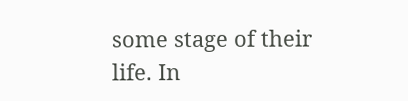some stage of their life. In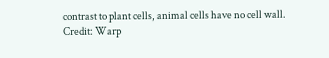contrast to plant cells, animal cells have no cell wall.
Credit: Warp